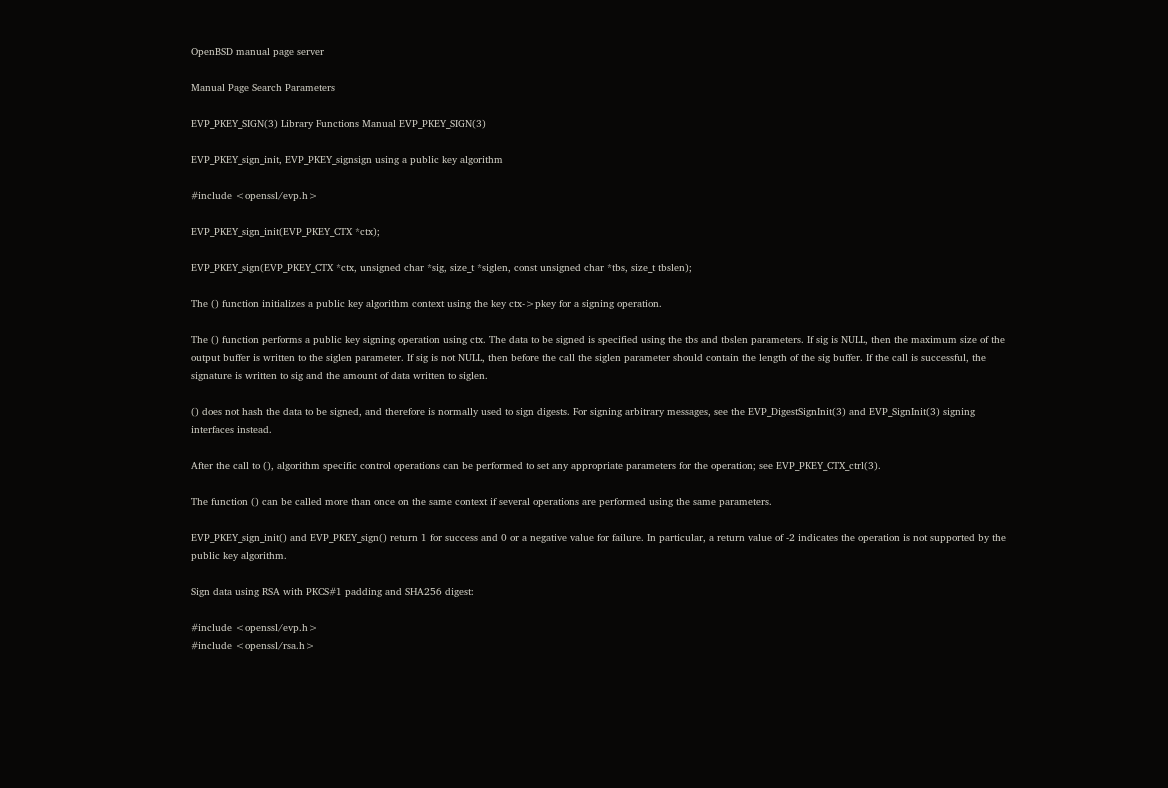OpenBSD manual page server

Manual Page Search Parameters

EVP_PKEY_SIGN(3) Library Functions Manual EVP_PKEY_SIGN(3)

EVP_PKEY_sign_init, EVP_PKEY_signsign using a public key algorithm

#include <openssl/evp.h>

EVP_PKEY_sign_init(EVP_PKEY_CTX *ctx);

EVP_PKEY_sign(EVP_PKEY_CTX *ctx, unsigned char *sig, size_t *siglen, const unsigned char *tbs, size_t tbslen);

The () function initializes a public key algorithm context using the key ctx->pkey for a signing operation.

The () function performs a public key signing operation using ctx. The data to be signed is specified using the tbs and tbslen parameters. If sig is NULL, then the maximum size of the output buffer is written to the siglen parameter. If sig is not NULL, then before the call the siglen parameter should contain the length of the sig buffer. If the call is successful, the signature is written to sig and the amount of data written to siglen.

() does not hash the data to be signed, and therefore is normally used to sign digests. For signing arbitrary messages, see the EVP_DigestSignInit(3) and EVP_SignInit(3) signing interfaces instead.

After the call to (), algorithm specific control operations can be performed to set any appropriate parameters for the operation; see EVP_PKEY_CTX_ctrl(3).

The function () can be called more than once on the same context if several operations are performed using the same parameters.

EVP_PKEY_sign_init() and EVP_PKEY_sign() return 1 for success and 0 or a negative value for failure. In particular, a return value of -2 indicates the operation is not supported by the public key algorithm.

Sign data using RSA with PKCS#1 padding and SHA256 digest:

#include <openssl/evp.h>
#include <openssl/rsa.h>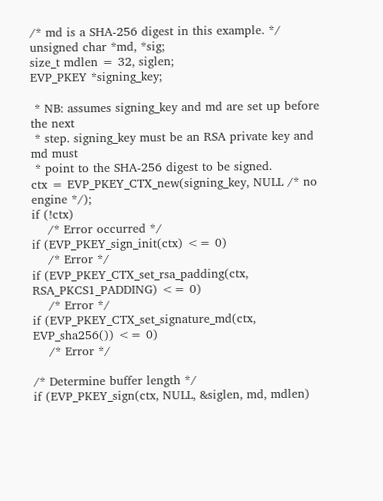/* md is a SHA-256 digest in this example. */
unsigned char *md, *sig;
size_t mdlen = 32, siglen;
EVP_PKEY *signing_key;

 * NB: assumes signing_key and md are set up before the next
 * step. signing_key must be an RSA private key and md must
 * point to the SHA-256 digest to be signed.
ctx = EVP_PKEY_CTX_new(signing_key, NULL /* no engine */);
if (!ctx)
    /* Error occurred */
if (EVP_PKEY_sign_init(ctx) <= 0)
    /* Error */
if (EVP_PKEY_CTX_set_rsa_padding(ctx, RSA_PKCS1_PADDING) <= 0)
    /* Error */
if (EVP_PKEY_CTX_set_signature_md(ctx, EVP_sha256()) <= 0)
    /* Error */

/* Determine buffer length */
if (EVP_PKEY_sign(ctx, NULL, &siglen, md, mdlen)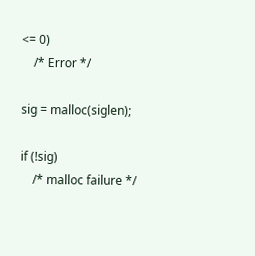<= 0)
    /* Error */

sig = malloc(siglen);

if (!sig)
    /* malloc failure */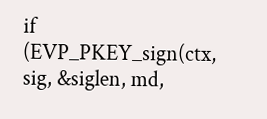if (EVP_PKEY_sign(ctx, sig, &siglen, md,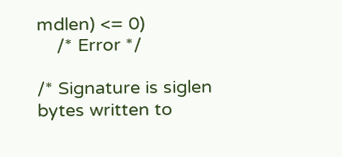mdlen) <= 0)
    /* Error */

/* Signature is siglen bytes written to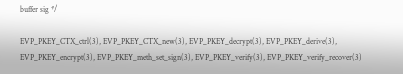buffer sig */

EVP_PKEY_CTX_ctrl(3), EVP_PKEY_CTX_new(3), EVP_PKEY_decrypt(3), EVP_PKEY_derive(3), EVP_PKEY_encrypt(3), EVP_PKEY_meth_set_sign(3), EVP_PKEY_verify(3), EVP_PKEY_verify_recover(3)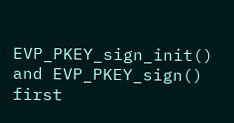EVP_PKEY_sign_init() and EVP_PKEY_sign() first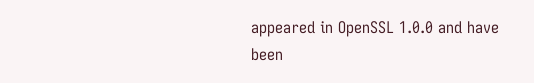appeared in OpenSSL 1.0.0 and have been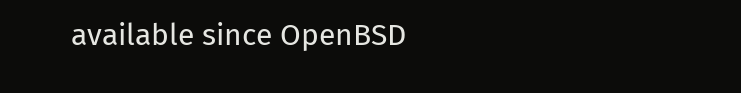available since OpenBSD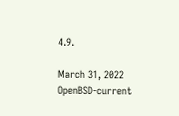4.9.

March 31, 2022 OpenBSD-current